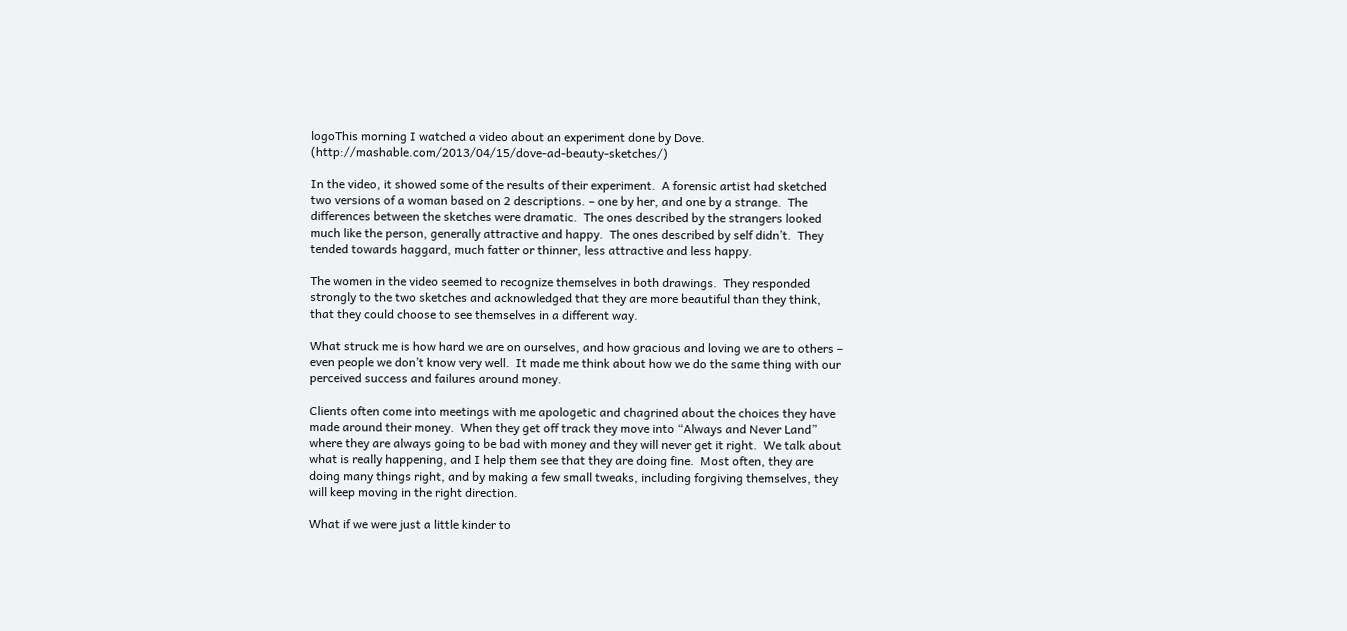logoThis morning I watched a video about an experiment done by Dove. (http://mashable.com/2013/04/15/dove-ad-beauty-sketches/)

In the video, it showed some of the results of their experiment.  A forensic artist had sketched two versions of a woman based on 2 descriptions. – one by her, and one by a strange.  The differences between the sketches were dramatic.  The ones described by the strangers looked much like the person, generally attractive and happy.  The ones described by self didn’t.  They tended towards haggard, much fatter or thinner, less attractive and less happy.

The women in the video seemed to recognize themselves in both drawings.  They responded strongly to the two sketches and acknowledged that they are more beautiful than they think, that they could choose to see themselves in a different way.

What struck me is how hard we are on ourselves, and how gracious and loving we are to others – even people we don’t know very well.  It made me think about how we do the same thing with our perceived success and failures around money.

Clients often come into meetings with me apologetic and chagrined about the choices they have made around their money.  When they get off track they move into “Always and Never Land” where they are always going to be bad with money and they will never get it right.  We talk about what is really happening, and I help them see that they are doing fine.  Most often, they are doing many things right, and by making a few small tweaks, including forgiving themselves, they will keep moving in the right direction.

What if we were just a little kinder to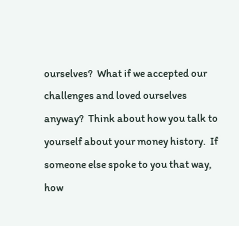ourselves?  What if we accepted our challenges and loved ourselves anyway?  Think about how you talk to yourself about your money history.  If someone else spoke to you that way, how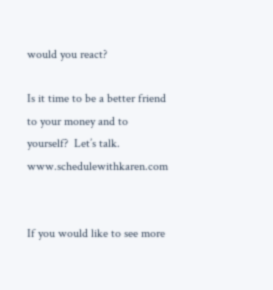would you react?

Is it time to be a better friend to your money and to yourself?  Let’s talk.  www.schedulewithkaren.com


If you would like to see more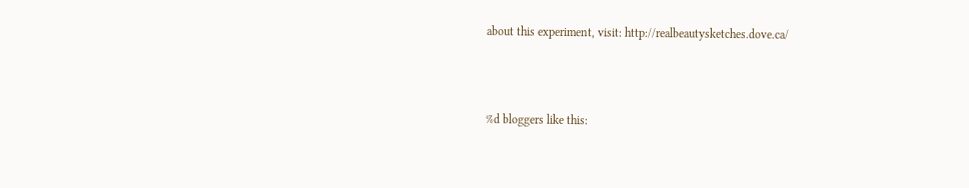about this experiment, visit: http://realbeautysketches.dove.ca/



%d bloggers like this: